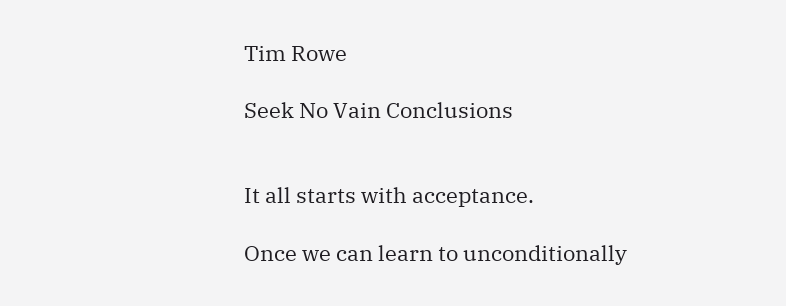Tim Rowe

Seek No Vain Conclusions


It all starts with acceptance.

Once we can learn to unconditionally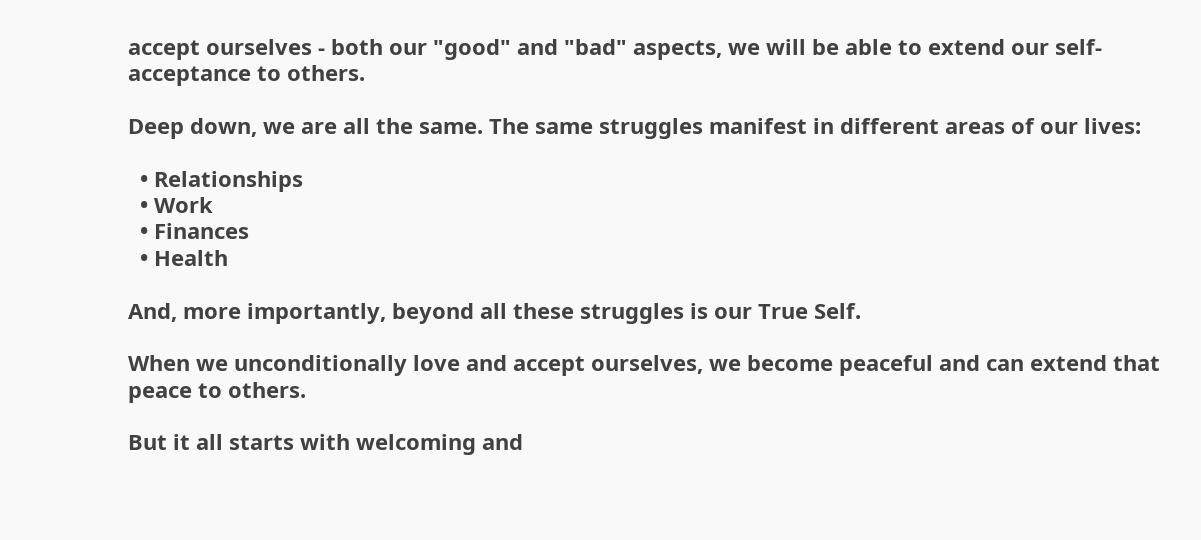accept ourselves - both our "good" and "bad" aspects, we will be able to extend our self-acceptance to others.

Deep down, we are all the same. The same struggles manifest in different areas of our lives:

  • Relationships
  • Work
  • Finances
  • Health

And, more importantly, beyond all these struggles is our True Self.

When we unconditionally love and accept ourselves, we become peaceful and can extend that peace to others.

But it all starts with welcoming and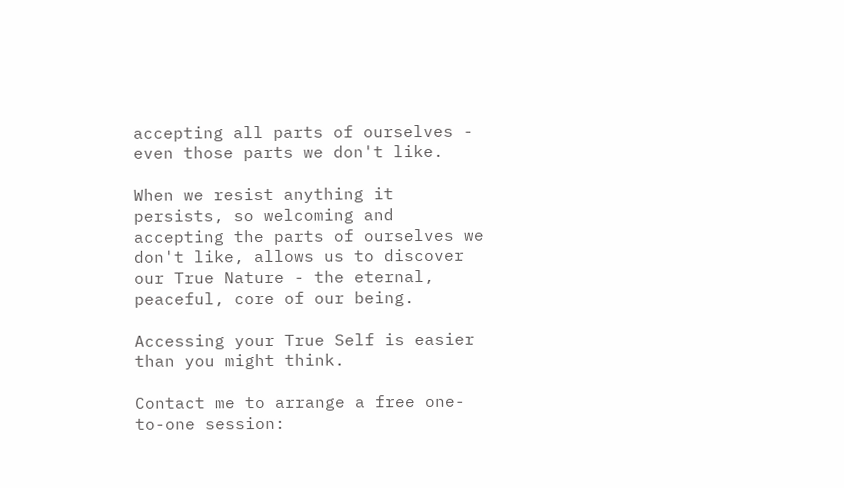accepting all parts of ourselves - even those parts we don't like.

When we resist anything it persists, so welcoming and accepting the parts of ourselves we don't like, allows us to discover our True Nature - the eternal, peaceful, core of our being.

Accessing your True Self is easier than you might think.

Contact me to arrange a free one-to-one session: